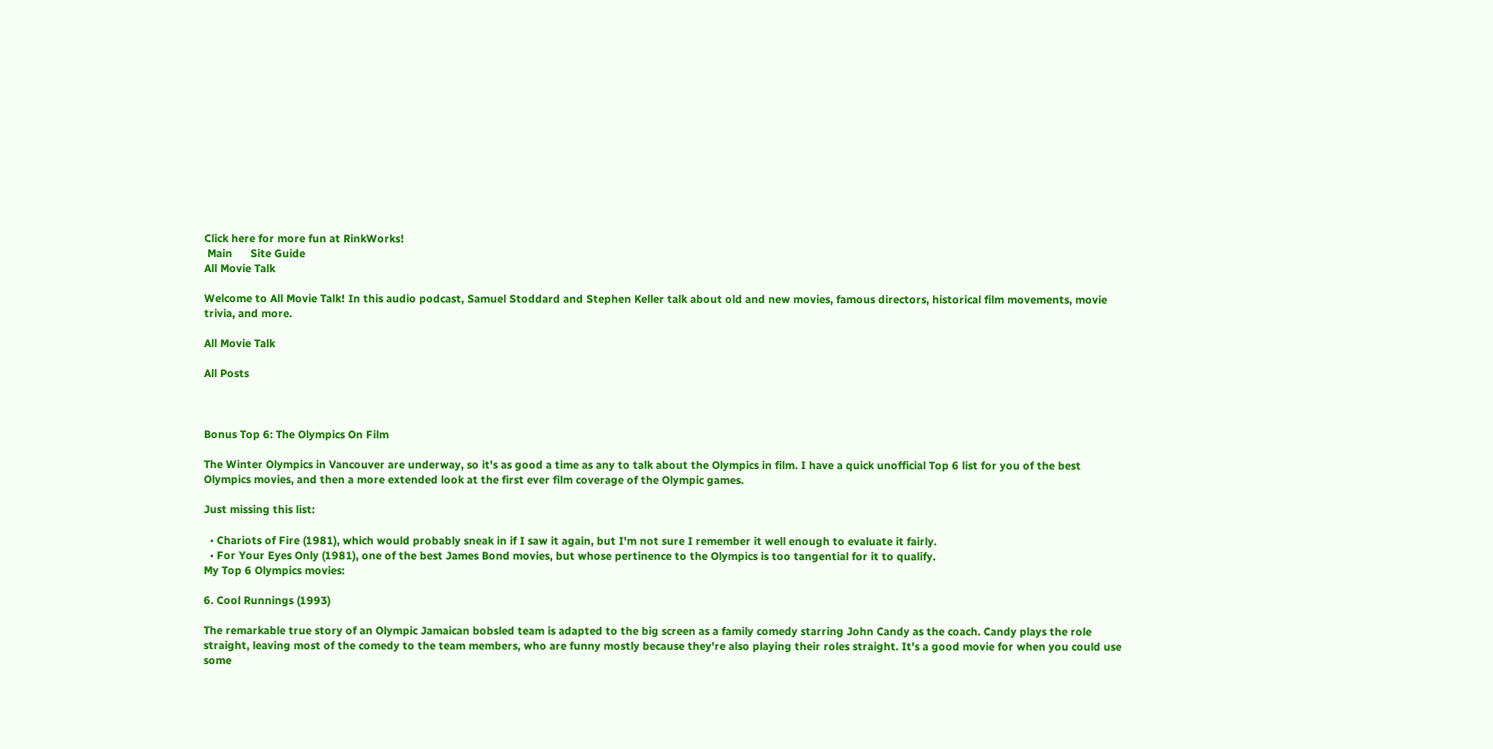Click here for more fun at RinkWorks!
 Main      Site Guide
All Movie Talk

Welcome to All Movie Talk! In this audio podcast, Samuel Stoddard and Stephen Keller talk about old and new movies, famous directors, historical film movements, movie trivia, and more.

All Movie Talk

All Posts



Bonus Top 6: The Olympics On Film

The Winter Olympics in Vancouver are underway, so it's as good a time as any to talk about the Olympics in film. I have a quick unofficial Top 6 list for you of the best Olympics movies, and then a more extended look at the first ever film coverage of the Olympic games.

Just missing this list:

  • Chariots of Fire (1981), which would probably sneak in if I saw it again, but I'm not sure I remember it well enough to evaluate it fairly.
  • For Your Eyes Only (1981), one of the best James Bond movies, but whose pertinence to the Olympics is too tangential for it to qualify.
My Top 6 Olympics movies:

6. Cool Runnings (1993)

The remarkable true story of an Olympic Jamaican bobsled team is adapted to the big screen as a family comedy starring John Candy as the coach. Candy plays the role straight, leaving most of the comedy to the team members, who are funny mostly because they're also playing their roles straight. It's a good movie for when you could use some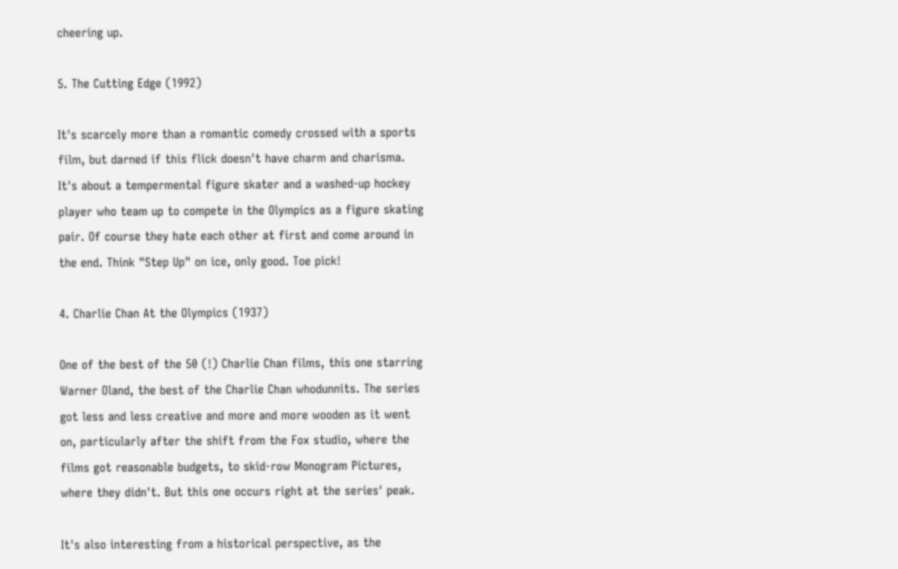cheering up.

5. The Cutting Edge (1992)

It's scarcely more than a romantic comedy crossed with a sports film, but darned if this flick doesn't have charm and charisma. It's about a tempermental figure skater and a washed-up hockey player who team up to compete in the Olympics as a figure skating pair. Of course they hate each other at first and come around in the end. Think "Step Up" on ice, only good. Toe pick!

4. Charlie Chan At the Olympics (1937)

One of the best of the 50 (!) Charlie Chan films, this one starring Warner Oland, the best of the Charlie Chan whodunnits. The series got less and less creative and more and more wooden as it went on, particularly after the shift from the Fox studio, where the films got reasonable budgets, to skid-row Monogram Pictures, where they didn't. But this one occurs right at the series' peak.

It's also interesting from a historical perspective, as the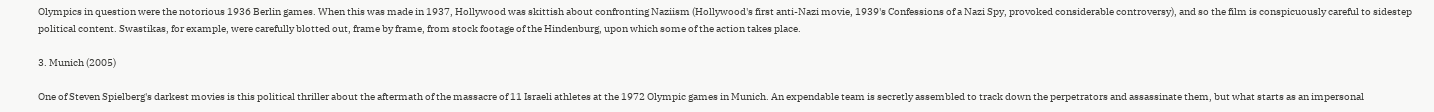Olympics in question were the notorious 1936 Berlin games. When this was made in 1937, Hollywood was skittish about confronting Naziism (Hollywood's first anti-Nazi movie, 1939's Confessions of a Nazi Spy, provoked considerable controversy), and so the film is conspicuously careful to sidestep political content. Swastikas, for example, were carefully blotted out, frame by frame, from stock footage of the Hindenburg, upon which some of the action takes place.

3. Munich (2005)

One of Steven Spielberg's darkest movies is this political thriller about the aftermath of the massacre of 11 Israeli athletes at the 1972 Olympic games in Munich. An expendable team is secretly assembled to track down the perpetrators and assassinate them, but what starts as an impersonal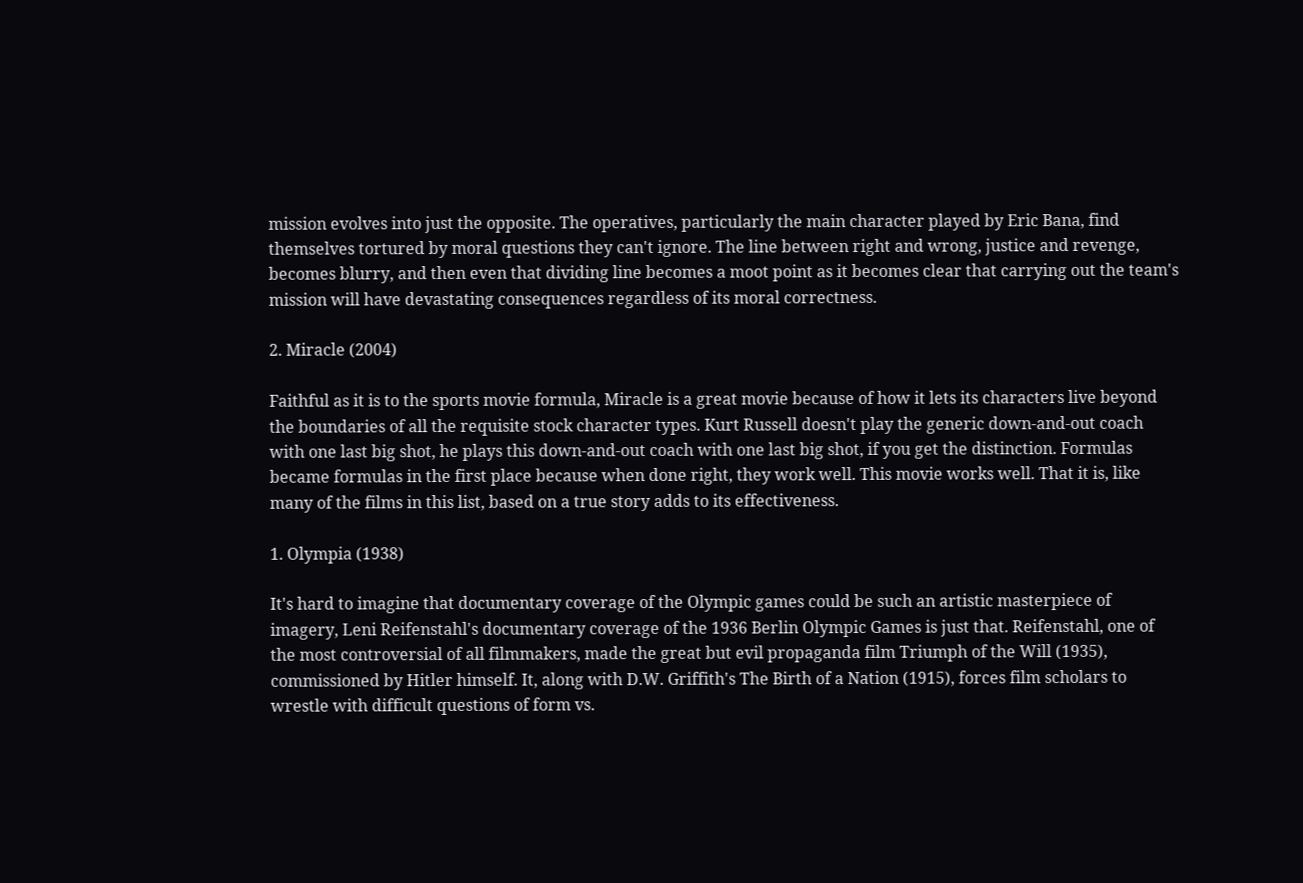mission evolves into just the opposite. The operatives, particularly the main character played by Eric Bana, find themselves tortured by moral questions they can't ignore. The line between right and wrong, justice and revenge, becomes blurry, and then even that dividing line becomes a moot point as it becomes clear that carrying out the team's mission will have devastating consequences regardless of its moral correctness.

2. Miracle (2004)

Faithful as it is to the sports movie formula, Miracle is a great movie because of how it lets its characters live beyond the boundaries of all the requisite stock character types. Kurt Russell doesn't play the generic down-and-out coach with one last big shot, he plays this down-and-out coach with one last big shot, if you get the distinction. Formulas became formulas in the first place because when done right, they work well. This movie works well. That it is, like many of the films in this list, based on a true story adds to its effectiveness.

1. Olympia (1938)

It's hard to imagine that documentary coverage of the Olympic games could be such an artistic masterpiece of imagery, Leni Reifenstahl's documentary coverage of the 1936 Berlin Olympic Games is just that. Reifenstahl, one of the most controversial of all filmmakers, made the great but evil propaganda film Triumph of the Will (1935), commissioned by Hitler himself. It, along with D.W. Griffith's The Birth of a Nation (1915), forces film scholars to wrestle with difficult questions of form vs.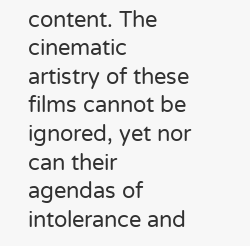content. The cinematic artistry of these films cannot be ignored, yet nor can their agendas of intolerance and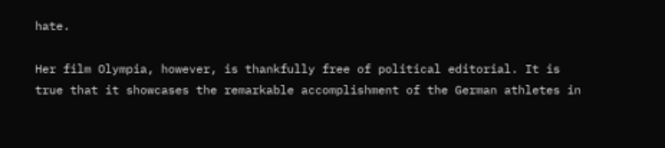hate.

Her film Olympia, however, is thankfully free of political editorial. It is true that it showcases the remarkable accomplishment of the German athletes in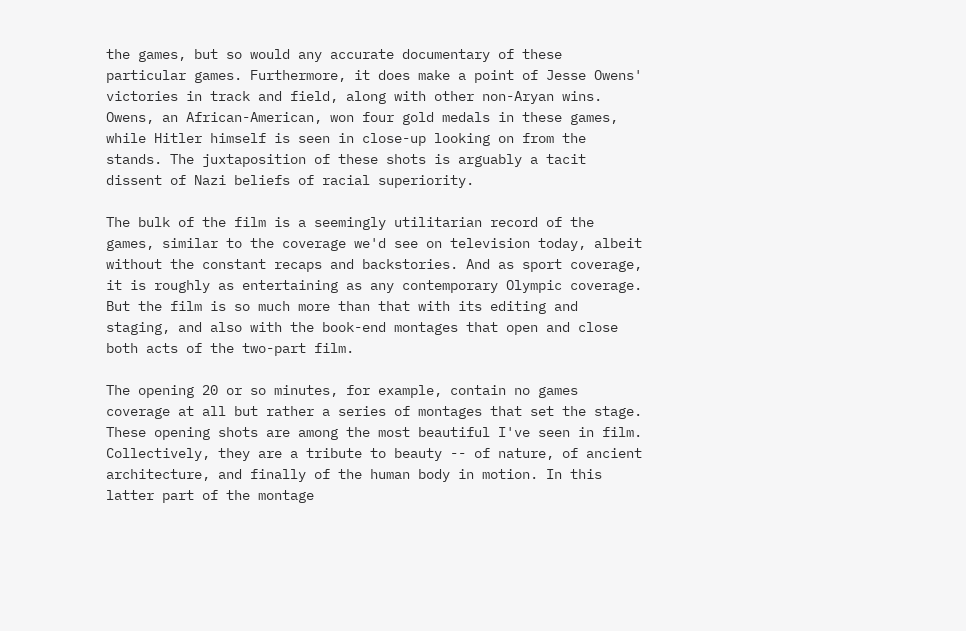the games, but so would any accurate documentary of these particular games. Furthermore, it does make a point of Jesse Owens' victories in track and field, along with other non-Aryan wins. Owens, an African-American, won four gold medals in these games, while Hitler himself is seen in close-up looking on from the stands. The juxtaposition of these shots is arguably a tacit dissent of Nazi beliefs of racial superiority.

The bulk of the film is a seemingly utilitarian record of the games, similar to the coverage we'd see on television today, albeit without the constant recaps and backstories. And as sport coverage, it is roughly as entertaining as any contemporary Olympic coverage. But the film is so much more than that with its editing and staging, and also with the book-end montages that open and close both acts of the two-part film.

The opening 20 or so minutes, for example, contain no games coverage at all but rather a series of montages that set the stage. These opening shots are among the most beautiful I've seen in film. Collectively, they are a tribute to beauty -- of nature, of ancient architecture, and finally of the human body in motion. In this latter part of the montage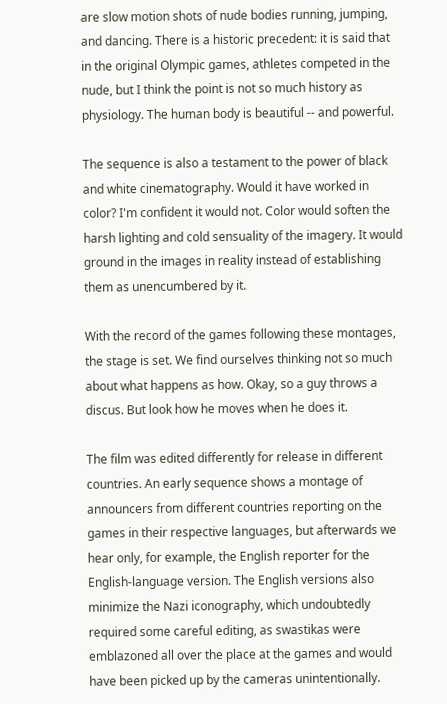are slow motion shots of nude bodies running, jumping, and dancing. There is a historic precedent: it is said that in the original Olympic games, athletes competed in the nude, but I think the point is not so much history as physiology. The human body is beautiful -- and powerful.

The sequence is also a testament to the power of black and white cinematography. Would it have worked in color? I'm confident it would not. Color would soften the harsh lighting and cold sensuality of the imagery. It would ground in the images in reality instead of establishing them as unencumbered by it.

With the record of the games following these montages, the stage is set. We find ourselves thinking not so much about what happens as how. Okay, so a guy throws a discus. But look how he moves when he does it.

The film was edited differently for release in different countries. An early sequence shows a montage of announcers from different countries reporting on the games in their respective languages, but afterwards we hear only, for example, the English reporter for the English-language version. The English versions also minimize the Nazi iconography, which undoubtedly required some careful editing, as swastikas were emblazoned all over the place at the games and would have been picked up by the cameras unintentionally.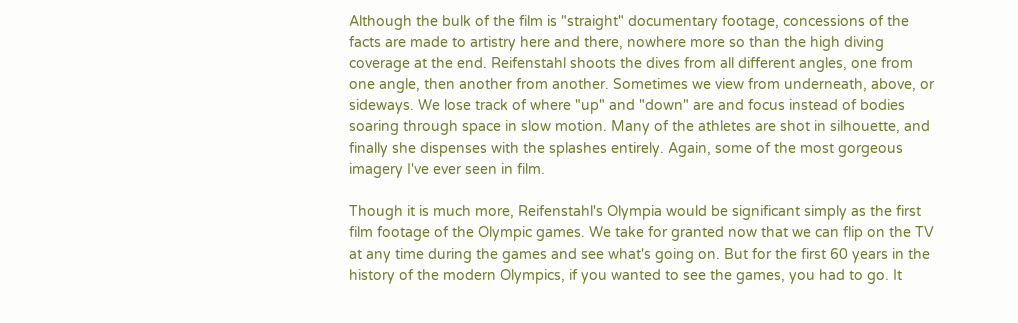Although the bulk of the film is "straight" documentary footage, concessions of the facts are made to artistry here and there, nowhere more so than the high diving coverage at the end. Reifenstahl shoots the dives from all different angles, one from one angle, then another from another. Sometimes we view from underneath, above, or sideways. We lose track of where "up" and "down" are and focus instead of bodies soaring through space in slow motion. Many of the athletes are shot in silhouette, and finally she dispenses with the splashes entirely. Again, some of the most gorgeous imagery I've ever seen in film.

Though it is much more, Reifenstahl's Olympia would be significant simply as the first film footage of the Olympic games. We take for granted now that we can flip on the TV at any time during the games and see what's going on. But for the first 60 years in the history of the modern Olympics, if you wanted to see the games, you had to go. It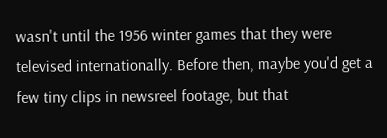wasn't until the 1956 winter games that they were televised internationally. Before then, maybe you'd get a few tiny clips in newsreel footage, but that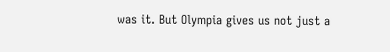was it. But Olympia gives us not just a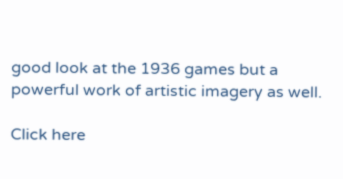good look at the 1936 games but a powerful work of artistic imagery as well.

Click here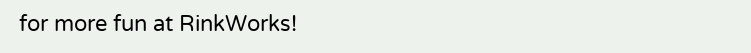for more fun at RinkWorks!